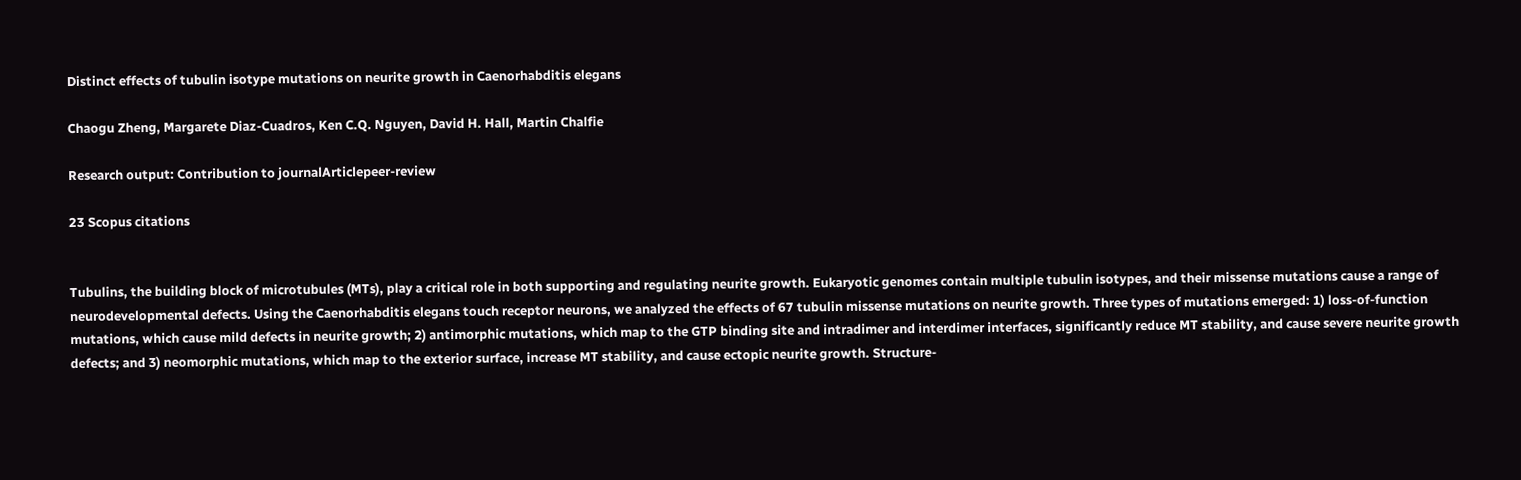Distinct effects of tubulin isotype mutations on neurite growth in Caenorhabditis elegans

Chaogu Zheng, Margarete Diaz-Cuadros, Ken C.Q. Nguyen, David H. Hall, Martin Chalfie

Research output: Contribution to journalArticlepeer-review

23 Scopus citations


Tubulins, the building block of microtubules (MTs), play a critical role in both supporting and regulating neurite growth. Eukaryotic genomes contain multiple tubulin isotypes, and their missense mutations cause a range of neurodevelopmental defects. Using the Caenorhabditis elegans touch receptor neurons, we analyzed the effects of 67 tubulin missense mutations on neurite growth. Three types of mutations emerged: 1) loss-of-function mutations, which cause mild defects in neurite growth; 2) antimorphic mutations, which map to the GTP binding site and intradimer and interdimer interfaces, significantly reduce MT stability, and cause severe neurite growth defects; and 3) neomorphic mutations, which map to the exterior surface, increase MT stability, and cause ectopic neurite growth. Structure-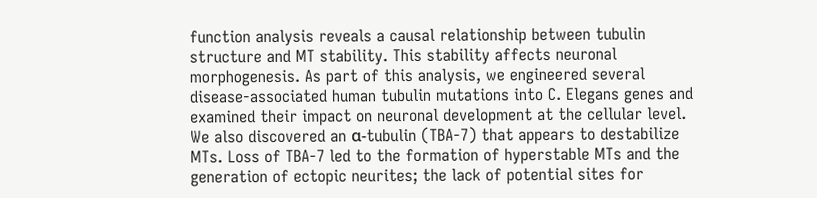function analysis reveals a causal relationship between tubulin structure and MT stability. This stability affects neuronal morphogenesis. As part of this analysis, we engineered several disease-associated human tubulin mutations into C. Elegans genes and examined their impact on neuronal development at the cellular level. We also discovered an α-tubulin (TBA-7) that appears to destabilize MTs. Loss of TBA-7 led to the formation of hyperstable MTs and the generation of ectopic neurites; the lack of potential sites for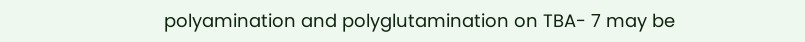polyamination and polyglutamination on TBA- 7 may be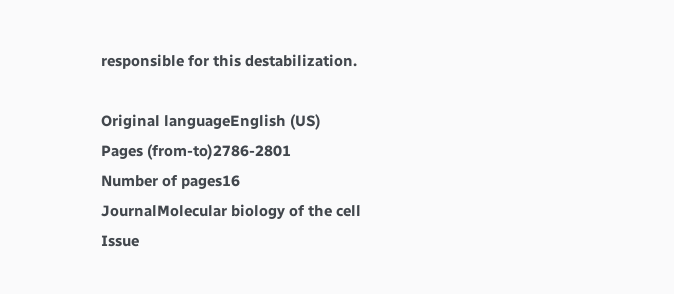responsible for this destabilization.

Original languageEnglish (US)
Pages (from-to)2786-2801
Number of pages16
JournalMolecular biology of the cell
Issue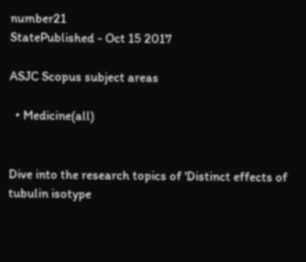number21
StatePublished - Oct 15 2017

ASJC Scopus subject areas

  • Medicine(all)


Dive into the research topics of 'Distinct effects of tubulin isotype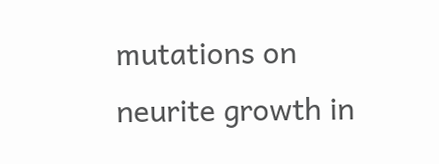mutations on neurite growth in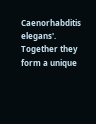Caenorhabditis elegans'. Together they form a unique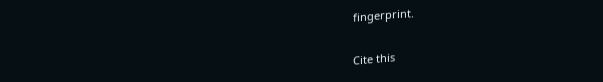fingerprint.

Cite this